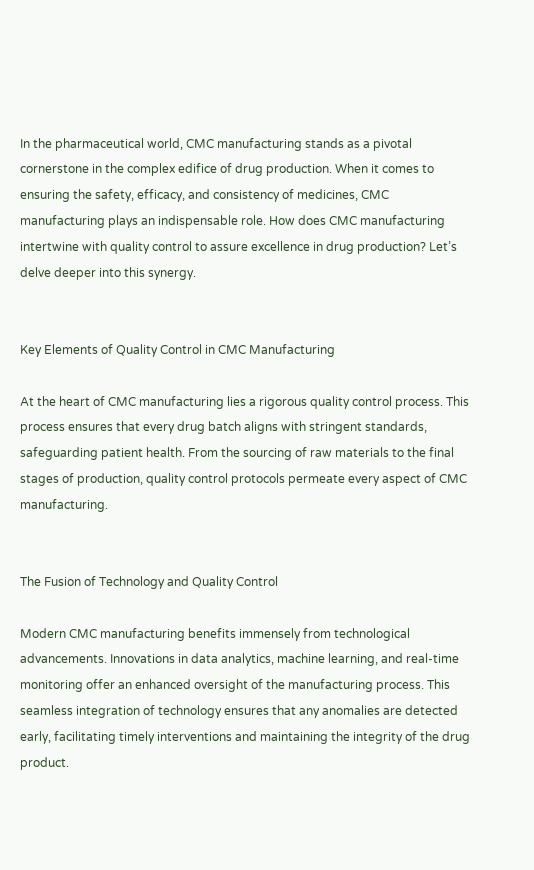In the pharmaceutical world, CMC manufacturing stands as a pivotal cornerstone in the complex edifice of drug production. When it comes to ensuring the safety, efficacy, and consistency of medicines, CMC manufacturing plays an indispensable role. How does CMC manufacturing intertwine with quality control to assure excellence in drug production? Let’s delve deeper into this synergy.


Key Elements of Quality Control in CMC Manufacturing

At the heart of CMC manufacturing lies a rigorous quality control process. This process ensures that every drug batch aligns with stringent standards, safeguarding patient health. From the sourcing of raw materials to the final stages of production, quality control protocols permeate every aspect of CMC manufacturing.


The Fusion of Technology and Quality Control

Modern CMC manufacturing benefits immensely from technological advancements. Innovations in data analytics, machine learning, and real-time monitoring offer an enhanced oversight of the manufacturing process. This seamless integration of technology ensures that any anomalies are detected early, facilitating timely interventions and maintaining the integrity of the drug product.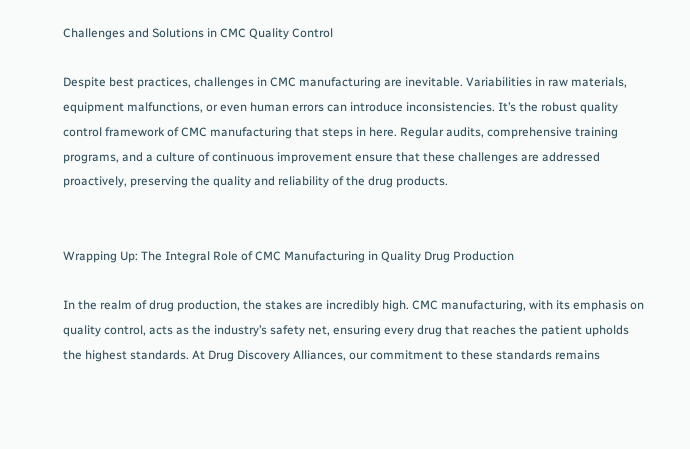Challenges and Solutions in CMC Quality Control

Despite best practices, challenges in CMC manufacturing are inevitable. Variabilities in raw materials, equipment malfunctions, or even human errors can introduce inconsistencies. It’s the robust quality control framework of CMC manufacturing that steps in here. Regular audits, comprehensive training programs, and a culture of continuous improvement ensure that these challenges are addressed proactively, preserving the quality and reliability of the drug products.


Wrapping Up: The Integral Role of CMC Manufacturing in Quality Drug Production

In the realm of drug production, the stakes are incredibly high. CMC manufacturing, with its emphasis on quality control, acts as the industry’s safety net, ensuring every drug that reaches the patient upholds the highest standards. At Drug Discovery Alliances, our commitment to these standards remains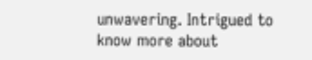unwavering. Intrigued to know more about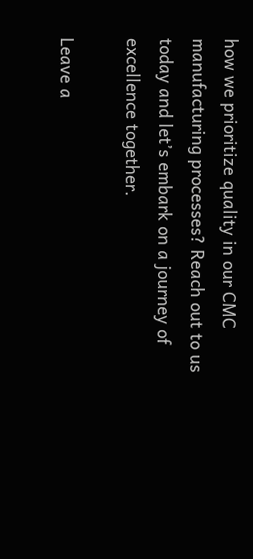how we prioritize quality in our CMC manufacturing processes? Reach out to us today and let’s embark on a journey of excellence together.

Leave a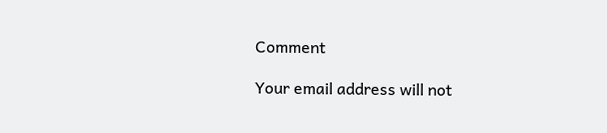Comment

Your email address will not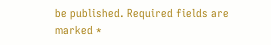be published. Required fields are marked *